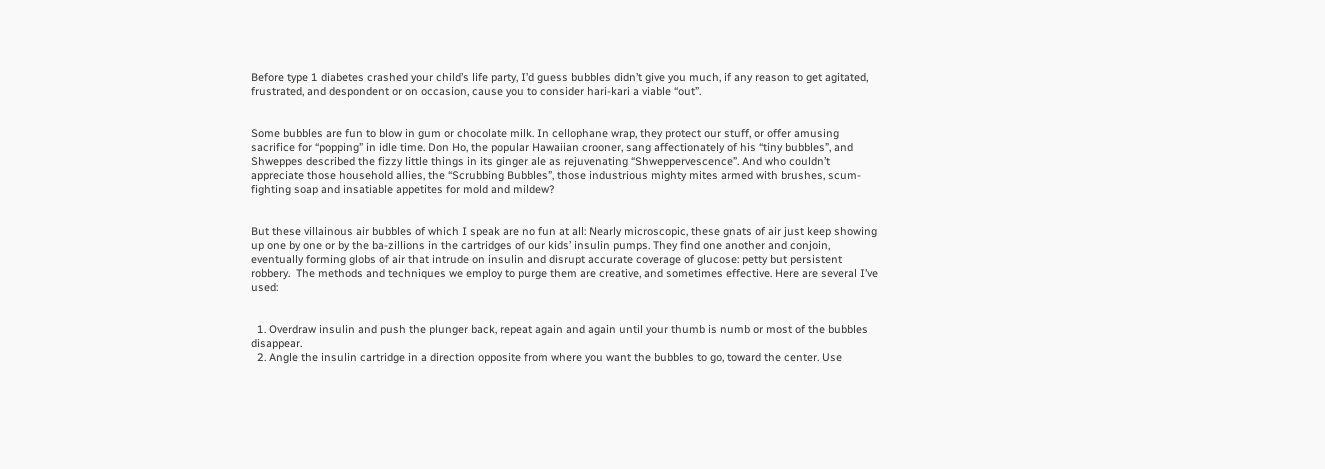Before type 1 diabetes crashed your child’s life party, I’d guess bubbles didn’t give you much, if any reason to get agitated, frustrated, and despondent or on occasion, cause you to consider hari-kari a viable “out”.


Some bubbles are fun to blow in gum or chocolate milk. In cellophane wrap, they protect our stuff, or offer amusing sacrifice for “popping” in idle time. Don Ho, the popular Hawaiian crooner, sang affectionately of his “tiny bubbles”, and Shweppes described the fizzy little things in its ginger ale as rejuvenating “Shweppervescence”. And who couldn’t appreciate those household allies, the “Scrubbing Bubbles”, those industrious mighty mites armed with brushes, scum-fighting soap and insatiable appetites for mold and mildew?


But these villainous air bubbles of which I speak are no fun at all: Nearly microscopic, these gnats of air just keep showing up one by one or by the ba-zillions in the cartridges of our kids’ insulin pumps. They find one another and conjoin, eventually forming globs of air that intrude on insulin and disrupt accurate coverage of glucose: petty but persistent robbery.  The methods and techniques we employ to purge them are creative, and sometimes effective. Here are several I’ve used:


  1. Overdraw insulin and push the plunger back, repeat again and again until your thumb is numb or most of the bubbles disappear.
  2. Angle the insulin cartridge in a direction opposite from where you want the bubbles to go, toward the center. Use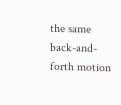the same back-and-forth motion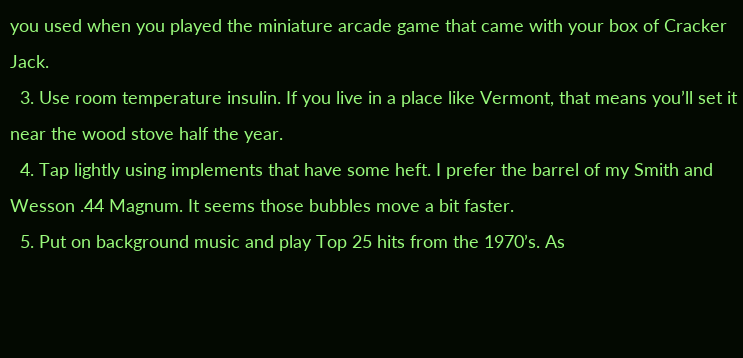you used when you played the miniature arcade game that came with your box of Cracker Jack.
  3. Use room temperature insulin. If you live in a place like Vermont, that means you’ll set it near the wood stove half the year.
  4. Tap lightly using implements that have some heft. I prefer the barrel of my Smith and Wesson .44 Magnum. It seems those bubbles move a bit faster.
  5. Put on background music and play Top 25 hits from the 1970’s. As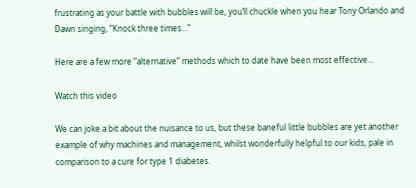frustrating as your battle with bubbles will be, you’ll chuckle when you hear Tony Orlando and Dawn singing, “Knock three times…”

Here are a few more “alternative” methods which to date have been most effective…

Watch this video

We can joke a bit about the nuisance to us, but these baneful little bubbles are yet another example of why machines and management, whilst wonderfully helpful to our kids, pale in comparison to a cure for type 1 diabetes.